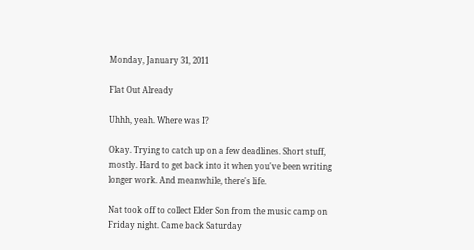Monday, January 31, 2011

Flat Out Already

Uhhh, yeah. Where was I?

Okay. Trying to catch up on a few deadlines. Short stuff, mostly. Hard to get back into it when you've been writing longer work. And meanwhile, there's life.

Nat took off to collect Elder Son from the music camp on Friday night. Came back Saturday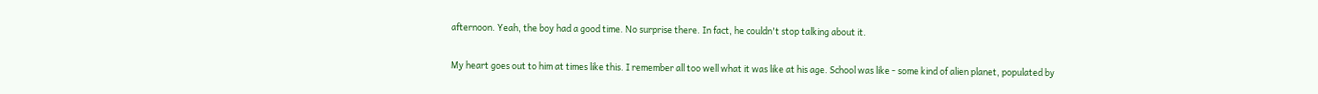afternoon. Yeah, the boy had a good time. No surprise there. In fact, he couldn't stop talking about it.

My heart goes out to him at times like this. I remember all too well what it was like at his age. School was like - some kind of alien planet, populated by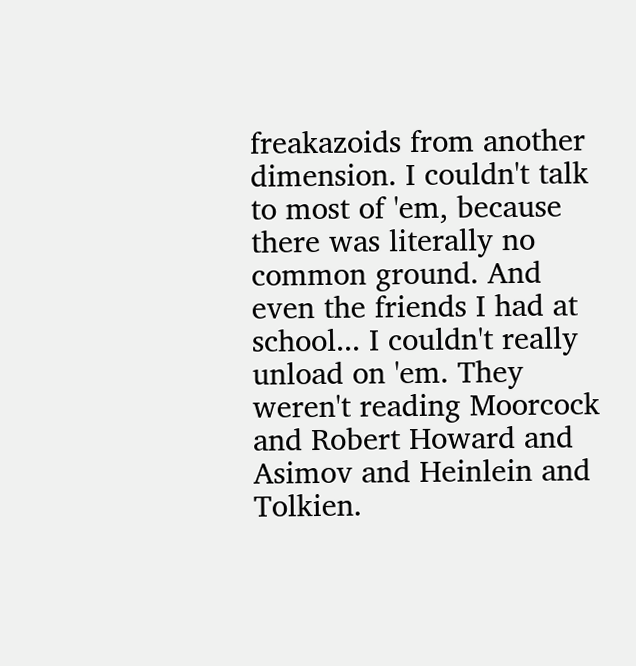freakazoids from another dimension. I couldn't talk to most of 'em, because there was literally no common ground. And even the friends I had at school... I couldn't really unload on 'em. They weren't reading Moorcock and Robert Howard and Asimov and Heinlein and Tolkien.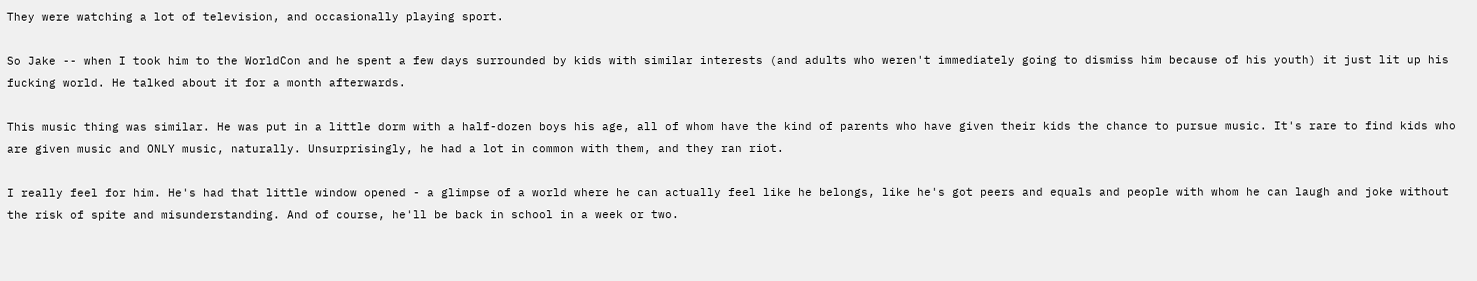They were watching a lot of television, and occasionally playing sport.

So Jake -- when I took him to the WorldCon and he spent a few days surrounded by kids with similar interests (and adults who weren't immediately going to dismiss him because of his youth) it just lit up his fucking world. He talked about it for a month afterwards.

This music thing was similar. He was put in a little dorm with a half-dozen boys his age, all of whom have the kind of parents who have given their kids the chance to pursue music. It's rare to find kids who are given music and ONLY music, naturally. Unsurprisingly, he had a lot in common with them, and they ran riot.

I really feel for him. He's had that little window opened - a glimpse of a world where he can actually feel like he belongs, like he's got peers and equals and people with whom he can laugh and joke without the risk of spite and misunderstanding. And of course, he'll be back in school in a week or two.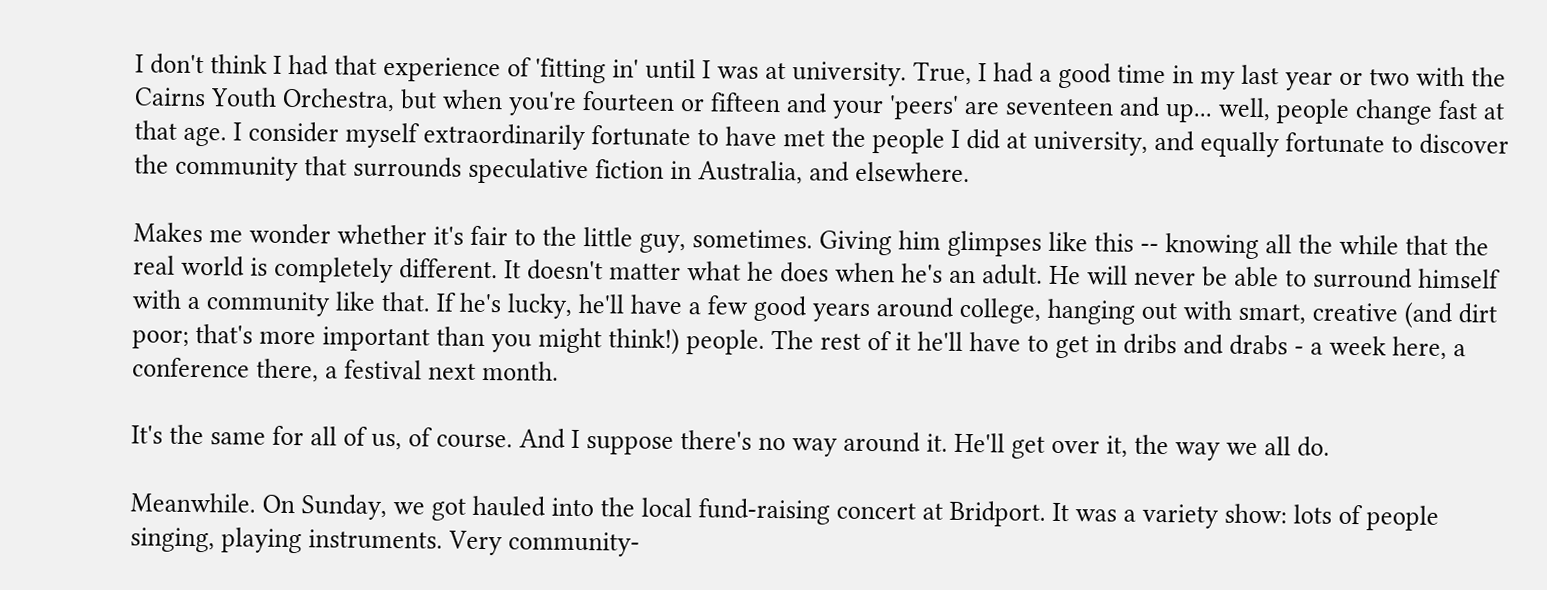I don't think I had that experience of 'fitting in' until I was at university. True, I had a good time in my last year or two with the Cairns Youth Orchestra, but when you're fourteen or fifteen and your 'peers' are seventeen and up... well, people change fast at that age. I consider myself extraordinarily fortunate to have met the people I did at university, and equally fortunate to discover the community that surrounds speculative fiction in Australia, and elsewhere.

Makes me wonder whether it's fair to the little guy, sometimes. Giving him glimpses like this -- knowing all the while that the real world is completely different. It doesn't matter what he does when he's an adult. He will never be able to surround himself with a community like that. If he's lucky, he'll have a few good years around college, hanging out with smart, creative (and dirt poor; that's more important than you might think!) people. The rest of it he'll have to get in dribs and drabs - a week here, a conference there, a festival next month.

It's the same for all of us, of course. And I suppose there's no way around it. He'll get over it, the way we all do.

Meanwhile. On Sunday, we got hauled into the local fund-raising concert at Bridport. It was a variety show: lots of people singing, playing instruments. Very community-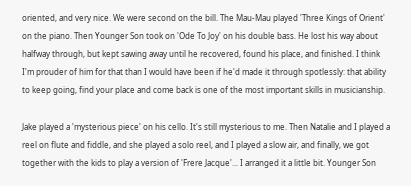oriented, and very nice. We were second on the bill. The Mau-Mau played 'Three Kings of Orient' on the piano. Then Younger Son took on 'Ode To Joy' on his double bass. He lost his way about halfway through, but kept sawing away until he recovered, found his place, and finished. I think I'm prouder of him for that than I would have been if he'd made it through spotlessly: that ability to keep going, find your place and come back is one of the most important skills in musicianship.

Jake played a 'mysterious piece' on his cello. It's still mysterious to me. Then Natalie and I played a reel on flute and fiddle, and she played a solo reel, and I played a slow air, and finally, we got together with the kids to play a version of 'Frere Jacque'... I arranged it a little bit. Younger Son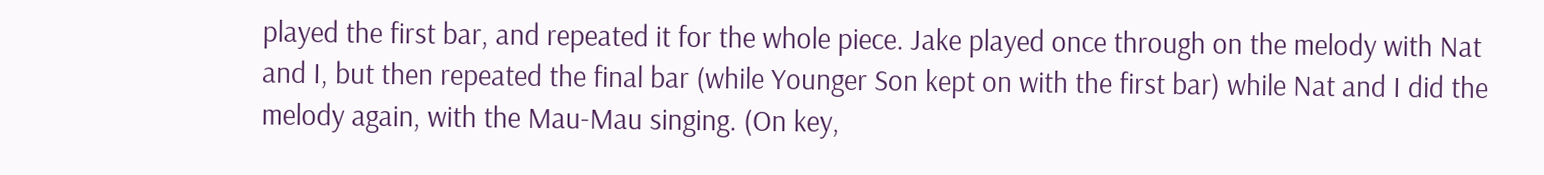played the first bar, and repeated it for the whole piece. Jake played once through on the melody with Nat and I, but then repeated the final bar (while Younger Son kept on with the first bar) while Nat and I did the melody again, with the Mau-Mau singing. (On key,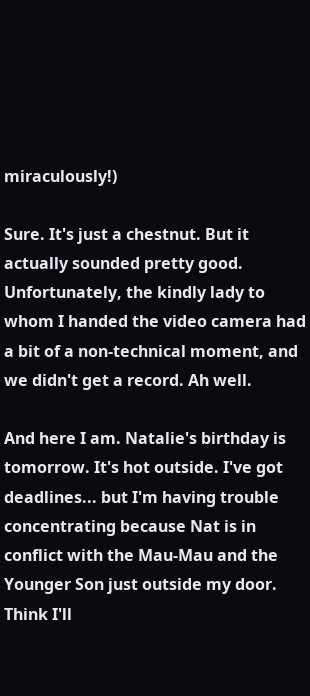miraculously!)

Sure. It's just a chestnut. But it actually sounded pretty good. Unfortunately, the kindly lady to whom I handed the video camera had a bit of a non-technical moment, and we didn't get a record. Ah well.

And here I am. Natalie's birthday is tomorrow. It's hot outside. I've got deadlines... but I'm having trouble concentrating because Nat is in conflict with the Mau-Mau and the Younger Son just outside my door. Think I'll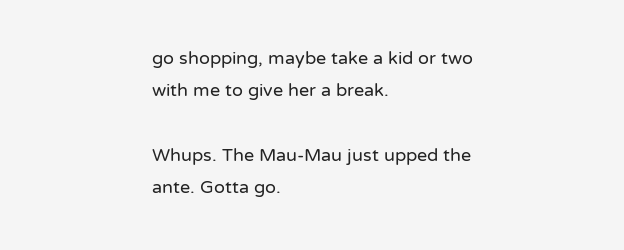go shopping, maybe take a kid or two with me to give her a break.

Whups. The Mau-Mau just upped the ante. Gotta go.